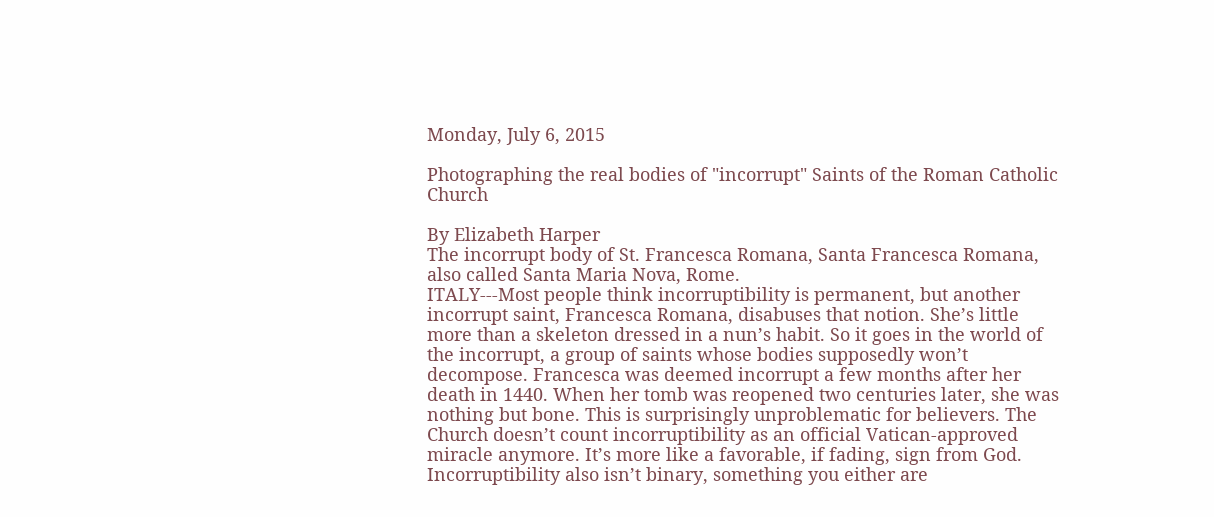Monday, July 6, 2015

Photographing the real bodies of "incorrupt" Saints of the Roman Catholic Church

By Elizabeth Harper
The incorrupt body of St. Francesca Romana, Santa Francesca Romana, also called Santa Maria Nova, Rome.
ITALY---Most people think incorruptibility is permanent, but another incorrupt saint, Francesca Romana, disabuses that notion. She’s little more than a skeleton dressed in a nun’s habit. So it goes in the world of the incorrupt, a group of saints whose bodies supposedly won’t decompose. Francesca was deemed incorrupt a few months after her death in 1440. When her tomb was reopened two centuries later, she was nothing but bone. This is surprisingly unproblematic for believers. The Church doesn’t count incorruptibility as an official Vatican-approved miracle anymore. It’s more like a favorable, if fading, sign from God. Incorruptibility also isn’t binary, something you either are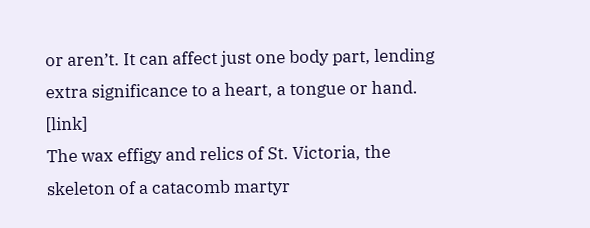or aren’t. It can affect just one body part, lending extra significance to a heart, a tongue or hand. [link]
The wax effigy and relics of St. Victoria, the skeleton of a catacomb martyr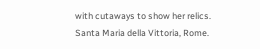with cutaways to show her relics. Santa Maria della Vittoria, Rome.